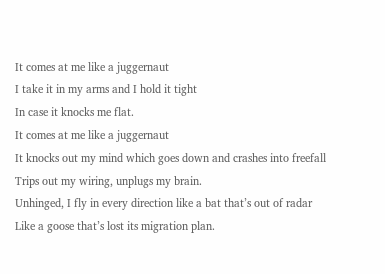It comes at me like a juggernaut
I take it in my arms and I hold it tight
In case it knocks me flat.
It comes at me like a juggernaut
It knocks out my mind which goes down and crashes into freefall
Trips out my wiring, unplugs my brain.
Unhinged, I fly in every direction like a bat that’s out of radar
Like a goose that’s lost its migration plan.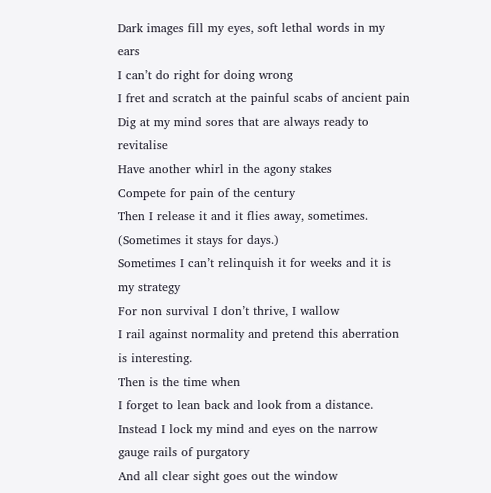Dark images fill my eyes, soft lethal words in my ears
I can’t do right for doing wrong
I fret and scratch at the painful scabs of ancient pain
Dig at my mind sores that are always ready to revitalise
Have another whirl in the agony stakes
Compete for pain of the century
Then I release it and it flies away, sometimes.
(Sometimes it stays for days.)
Sometimes I can’t relinquish it for weeks and it is my strategy
For non survival I don’t thrive, I wallow
I rail against normality and pretend this aberration is interesting.
Then is the time when
I forget to lean back and look from a distance.
Instead I lock my mind and eyes on the narrow gauge rails of purgatory
And all clear sight goes out the window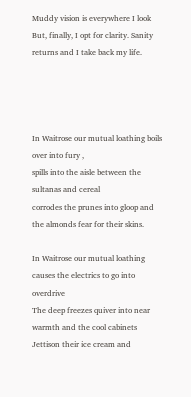Muddy vision is everywhere I look
But, finally, I opt for clarity. Sanity returns and I take back my life.




In Waitrose our mutual loathing boils over into fury ,
spills into the aisle between the sultanas and cereal
corrodes the prunes into gloop and the almonds fear for their skins.

In Waitrose our mutual loathing causes the electrics to go into overdrive
The deep freezes quiver into near warmth and the cool cabinets
Jettison their ice cream and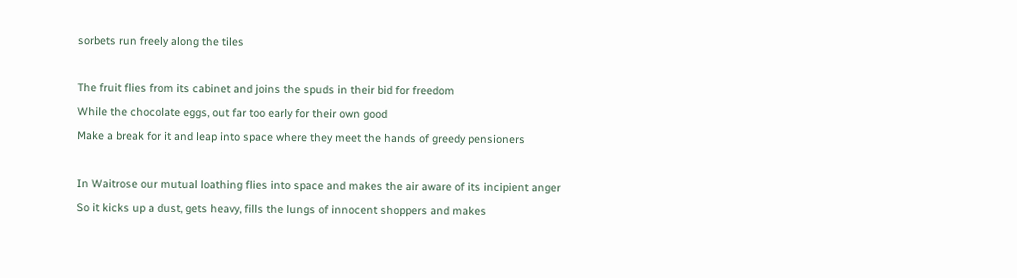sorbets run freely along the tiles

The fruit flies from its cabinet and joins the spuds in their bid for freedom
While the chocolate eggs, out far too early for their own good
Make a break for it and leap into space where they meet the hands of greedy pensioners

In Waitrose our mutual loathing flies into space and makes the air aware of its incipient anger
So it kicks up a dust, gets heavy, fills the lungs of innocent shoppers and makes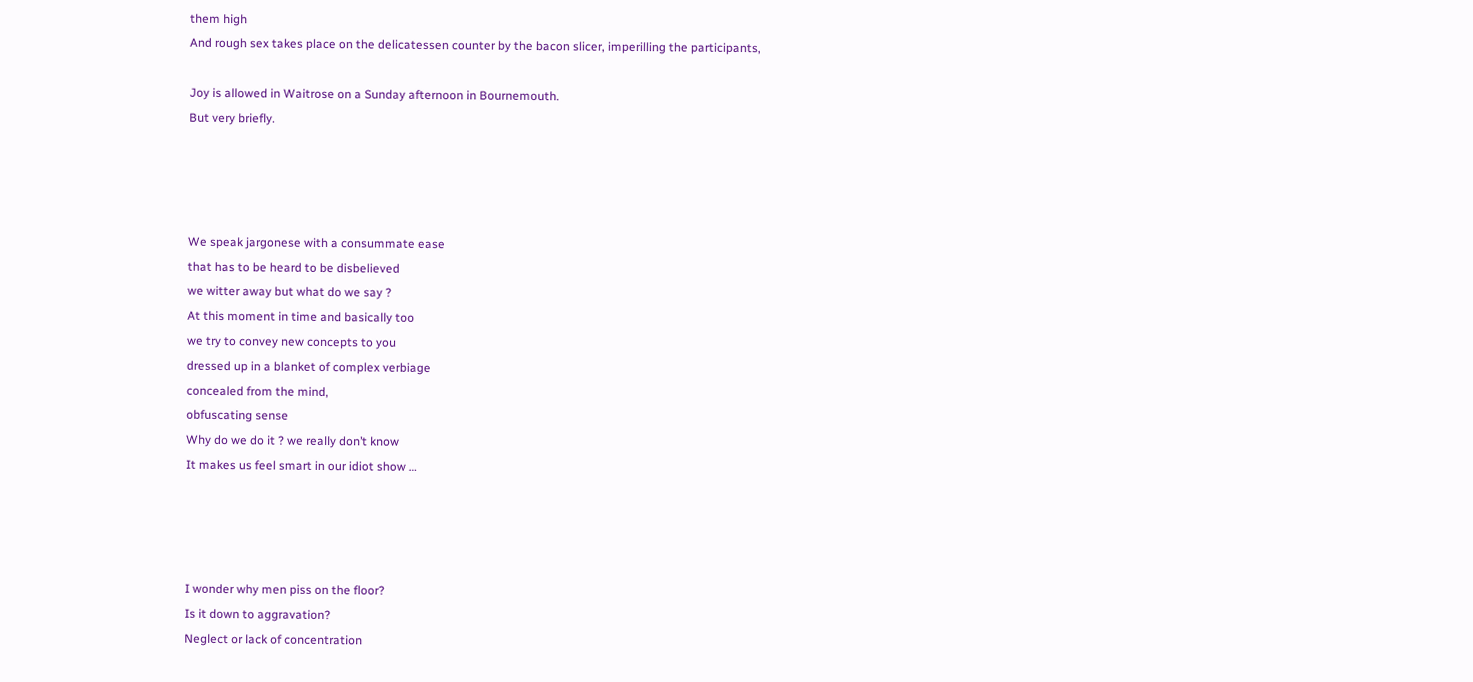them high
And rough sex takes place on the delicatessen counter by the bacon slicer, imperilling the participants,

Joy is allowed in Waitrose on a Sunday afternoon in Bournemouth.
But very briefly.




We speak jargonese with a consummate ease
that has to be heard to be disbelieved
we witter away but what do we say ?
At this moment in time and basically too
we try to convey new concepts to you
dressed up in a blanket of complex verbiage
concealed from the mind,
obfuscating sense
Why do we do it ? we really don’t know
It makes us feel smart in our idiot show …




I wonder why men piss on the floor?
Is it down to aggravation?
Neglect or lack of concentration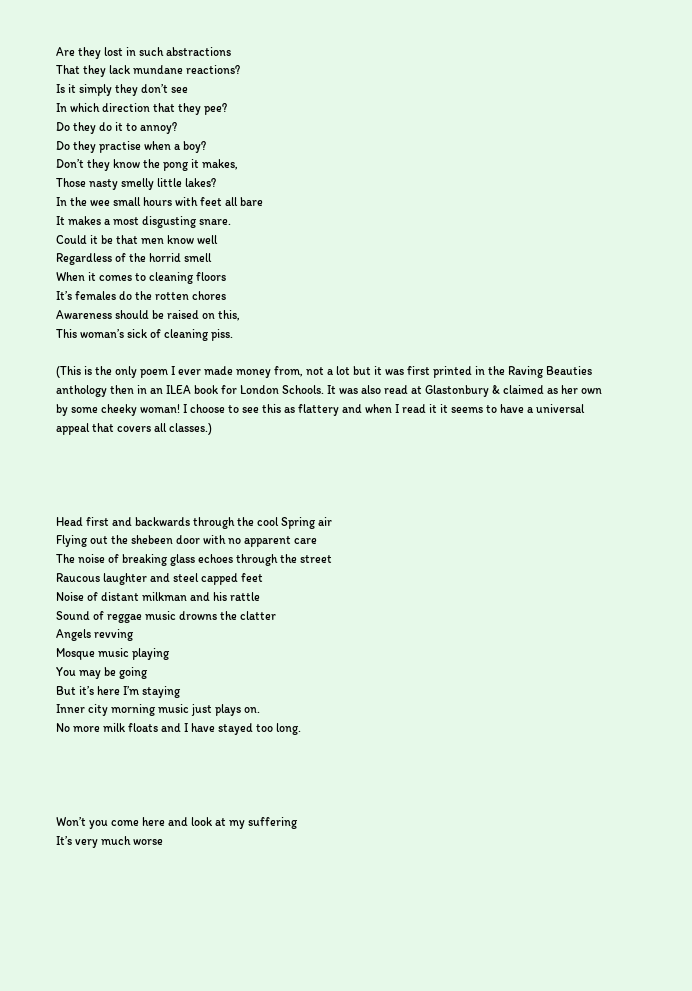Are they lost in such abstractions
That they lack mundane reactions?
Is it simply they don’t see
In which direction that they pee?
Do they do it to annoy?
Do they practise when a boy?
Don’t they know the pong it makes,
Those nasty smelly little lakes?
In the wee small hours with feet all bare
It makes a most disgusting snare.
Could it be that men know well
Regardless of the horrid smell
When it comes to cleaning floors
It’s females do the rotten chores
Awareness should be raised on this,
This woman’s sick of cleaning piss.

(This is the only poem I ever made money from, not a lot but it was first printed in the Raving Beauties anthology then in an ILEA book for London Schools. It was also read at Glastonbury & claimed as her own by some cheeky woman! I choose to see this as flattery and when I read it it seems to have a universal appeal that covers all classes.)




Head first and backwards through the cool Spring air
Flying out the shebeen door with no apparent care
The noise of breaking glass echoes through the street
Raucous laughter and steel capped feet
Noise of distant milkman and his rattle
Sound of reggae music drowns the clatter
Angels revving
Mosque music playing
You may be going
But it’s here I’m staying
Inner city morning music just plays on.
No more milk floats and I have stayed too long.




Won’t you come here and look at my suffering
It’s very much worse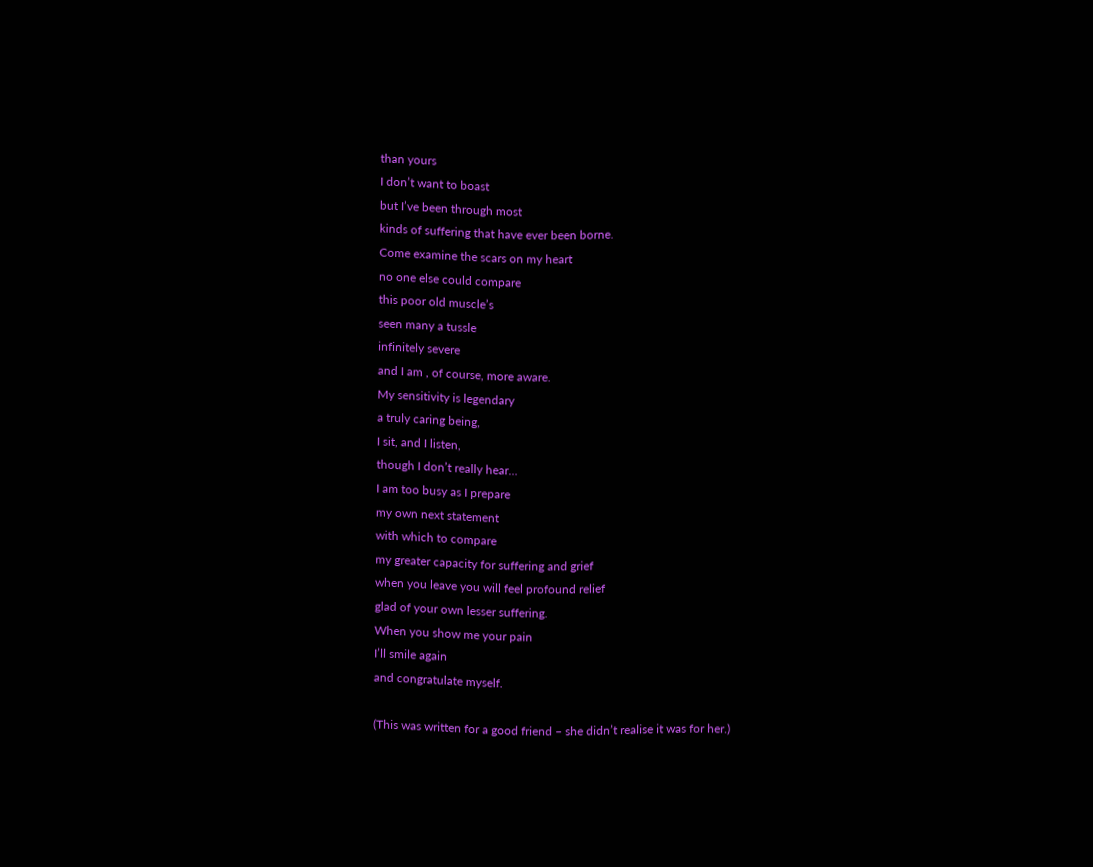than yours
I don’t want to boast
but I’ve been through most
kinds of suffering that have ever been borne.
Come examine the scars on my heart
no one else could compare
this poor old muscle’s
seen many a tussle
infinitely severe
and I am , of course, more aware.
My sensitivity is legendary
a truly caring being,
I sit, and I listen,
though I don’t really hear…
I am too busy as I prepare
my own next statement
with which to compare
my greater capacity for suffering and grief
when you leave you will feel profound relief
glad of your own lesser suffering.
When you show me your pain
I’ll smile again
and congratulate myself.

(This was written for a good friend – she didn’t realise it was for her.)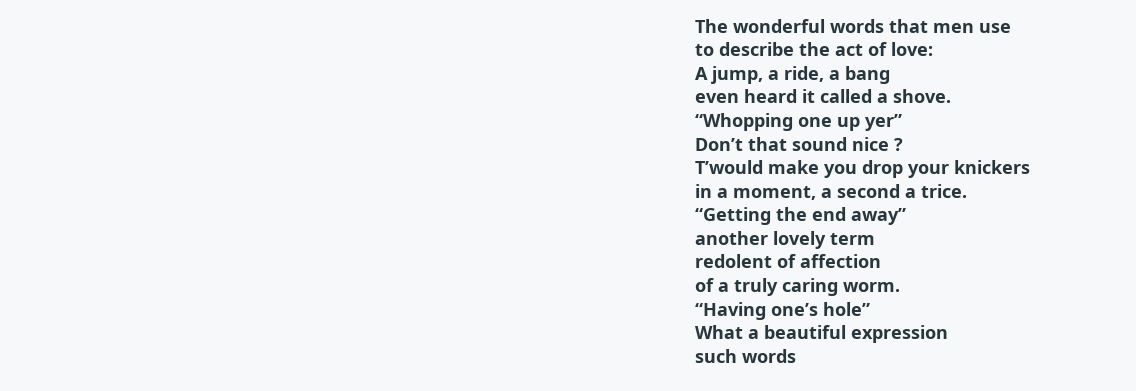The wonderful words that men use
to describe the act of love:
A jump, a ride, a bang
even heard it called a shove.
“Whopping one up yer”
Don’t that sound nice ?
T’would make you drop your knickers
in a moment, a second a trice.
“Getting the end away”
another lovely term
redolent of affection
of a truly caring worm.
“Having one’s hole”
What a beautiful expression
such words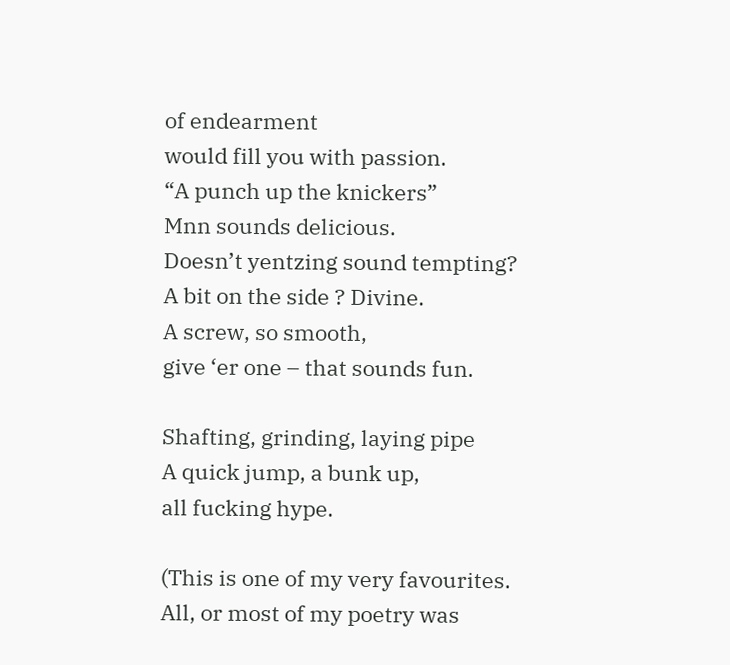of endearment
would fill you with passion.
“A punch up the knickers”
Mnn sounds delicious.
Doesn’t yentzing sound tempting?
A bit on the side ? Divine.
A screw, so smooth,
give ‘er one – that sounds fun.

Shafting, grinding, laying pipe
A quick jump, a bunk up,
all fucking hype.

(This is one of my very favourites.
All, or most of my poetry was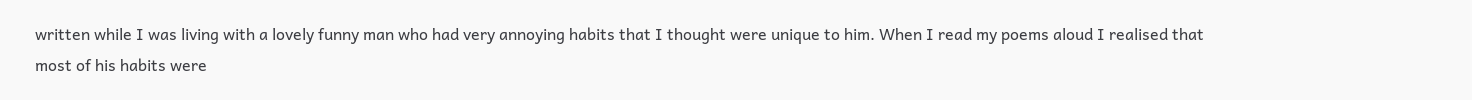written while I was living with a lovely funny man who had very annoying habits that I thought were unique to him. When I read my poems aloud I realised that most of his habits were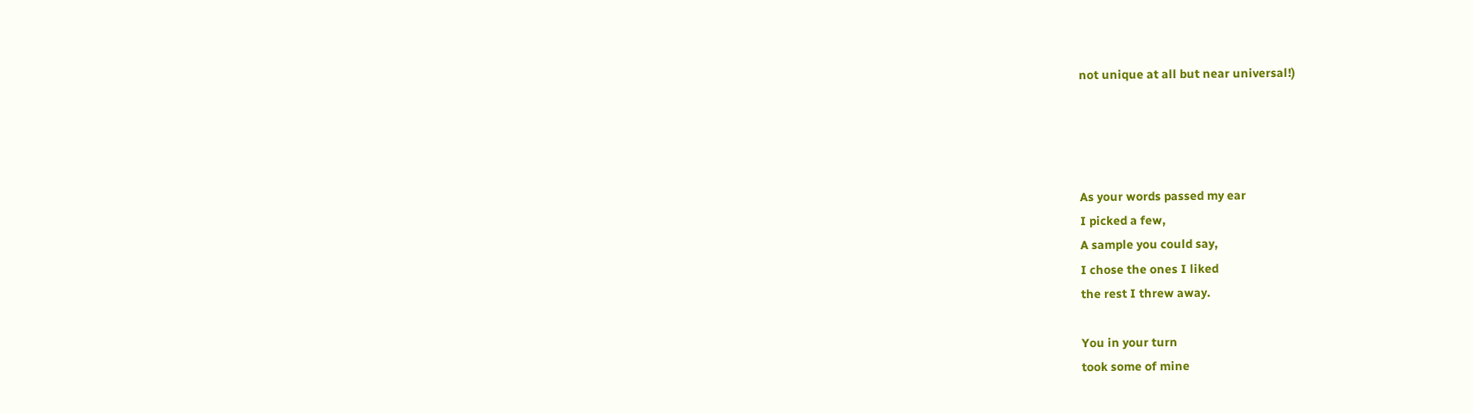not unique at all but near universal!)




As your words passed my ear
I picked a few,
A sample you could say,
I chose the ones I liked
the rest I threw away.

You in your turn
took some of mine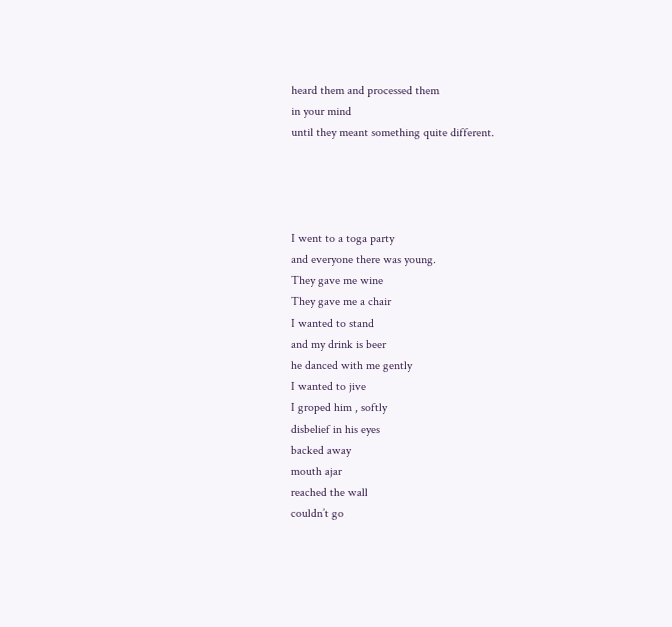heard them and processed them
in your mind
until they meant something quite different.




I went to a toga party
and everyone there was young.
They gave me wine
They gave me a chair
I wanted to stand
and my drink is beer
he danced with me gently
I wanted to jive
I groped him , softly
disbelief in his eyes
backed away
mouth ajar
reached the wall
couldn’t go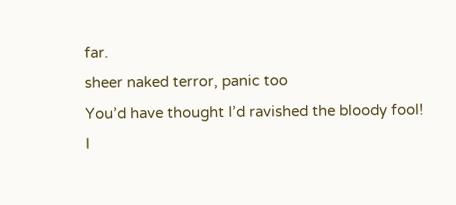far.
sheer naked terror, panic too
You’d have thought I’d ravished the bloody fool!
I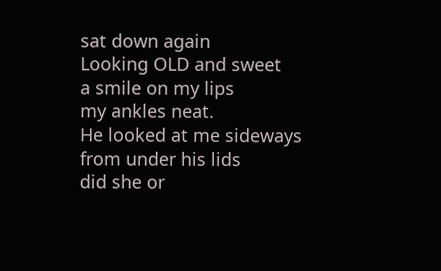sat down again
Looking OLD and sweet
a smile on my lips
my ankles neat.
He looked at me sideways
from under his lids
did she or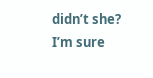didn’t she?
I’m sure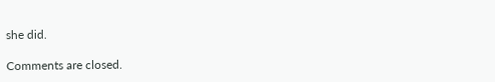she did.

Comments are closed.